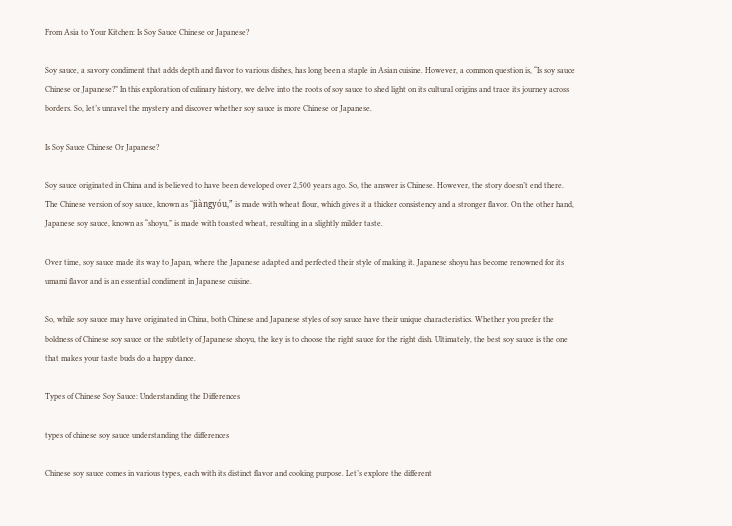From Asia to Your Kitchen: Is Soy Sauce Chinese or Japanese?

Soy sauce, a savory condiment that adds depth and flavor to various dishes, has long been a staple in Asian cuisine. However, a common question is, “Is soy sauce Chinese or Japanese?” In this exploration of culinary history, we delve into the roots of soy sauce to shed light on its cultural origins and trace its journey across borders. So, let’s unravel the mystery and discover whether soy sauce is more Chinese or Japanese.

Is Soy Sauce Chinese Or Japanese?

Soy sauce originated in China and is believed to have been developed over 2,500 years ago. So, the answer is Chinese. However, the story doesn’t end there. The Chinese version of soy sauce, known as “jiàngyóu,” is made with wheat flour, which gives it a thicker consistency and a stronger flavor. On the other hand, Japanese soy sauce, known as “shoyu,” is made with toasted wheat, resulting in a slightly milder taste.

Over time, soy sauce made its way to Japan, where the Japanese adapted and perfected their style of making it. Japanese shoyu has become renowned for its umami flavor and is an essential condiment in Japanese cuisine.

So, while soy sauce may have originated in China, both Chinese and Japanese styles of soy sauce have their unique characteristics. Whether you prefer the boldness of Chinese soy sauce or the subtlety of Japanese shoyu, the key is to choose the right sauce for the right dish. Ultimately, the best soy sauce is the one that makes your taste buds do a happy dance.

Types of Chinese Soy Sauce: Understanding the Differences

types of chinese soy sauce understanding the differences

Chinese soy sauce comes in various types, each with its distinct flavor and cooking purpose. Let’s explore the different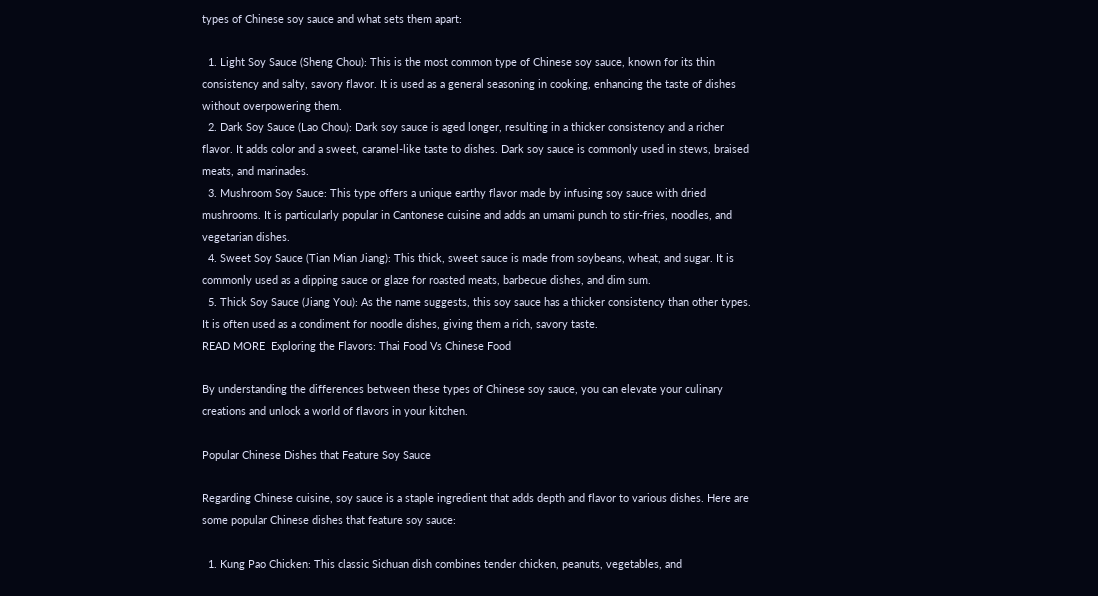types of Chinese soy sauce and what sets them apart:

  1. Light Soy Sauce (Sheng Chou): This is the most common type of Chinese soy sauce, known for its thin consistency and salty, savory flavor. It is used as a general seasoning in cooking, enhancing the taste of dishes without overpowering them.
  2. Dark Soy Sauce (Lao Chou): Dark soy sauce is aged longer, resulting in a thicker consistency and a richer flavor. It adds color and a sweet, caramel-like taste to dishes. Dark soy sauce is commonly used in stews, braised meats, and marinades.
  3. Mushroom Soy Sauce: This type offers a unique earthy flavor made by infusing soy sauce with dried mushrooms. It is particularly popular in Cantonese cuisine and adds an umami punch to stir-fries, noodles, and vegetarian dishes.
  4. Sweet Soy Sauce (Tian Mian Jiang): This thick, sweet sauce is made from soybeans, wheat, and sugar. It is commonly used as a dipping sauce or glaze for roasted meats, barbecue dishes, and dim sum.
  5. Thick Soy Sauce (Jiang You): As the name suggests, this soy sauce has a thicker consistency than other types. It is often used as a condiment for noodle dishes, giving them a rich, savory taste.
READ MORE  Exploring the Flavors: Thai Food Vs Chinese Food

By understanding the differences between these types of Chinese soy sauce, you can elevate your culinary creations and unlock a world of flavors in your kitchen.

Popular Chinese Dishes that Feature Soy Sauce

Regarding Chinese cuisine, soy sauce is a staple ingredient that adds depth and flavor to various dishes. Here are some popular Chinese dishes that feature soy sauce:

  1. Kung Pao Chicken: This classic Sichuan dish combines tender chicken, peanuts, vegetables, and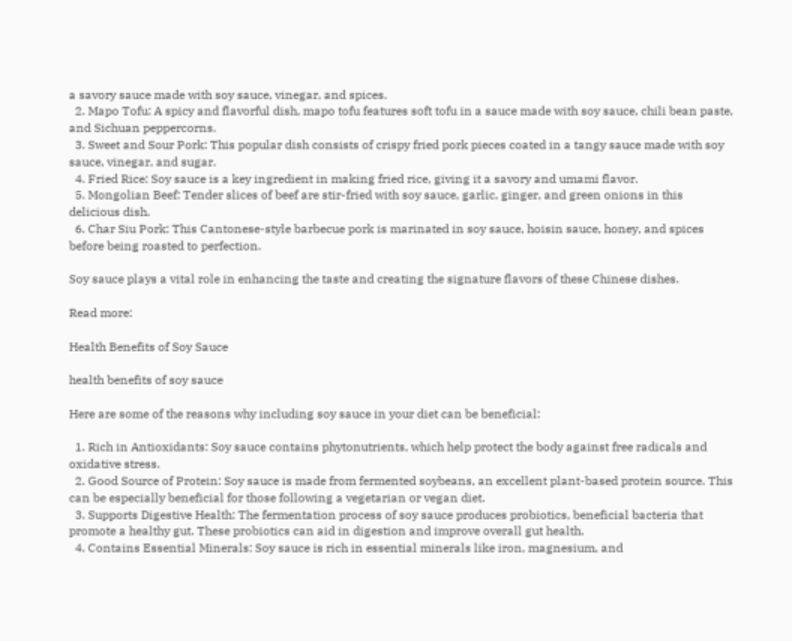a savory sauce made with soy sauce, vinegar, and spices.
  2. Mapo Tofu: A spicy and flavorful dish, mapo tofu features soft tofu in a sauce made with soy sauce, chili bean paste, and Sichuan peppercorns.
  3. Sweet and Sour Pork: This popular dish consists of crispy fried pork pieces coated in a tangy sauce made with soy sauce, vinegar, and sugar.
  4. Fried Rice: Soy sauce is a key ingredient in making fried rice, giving it a savory and umami flavor.
  5. Mongolian Beef: Tender slices of beef are stir-fried with soy sauce, garlic, ginger, and green onions in this delicious dish.
  6. Char Siu Pork: This Cantonese-style barbecue pork is marinated in soy sauce, hoisin sauce, honey, and spices before being roasted to perfection.

Soy sauce plays a vital role in enhancing the taste and creating the signature flavors of these Chinese dishes.

Read more:

Health Benefits of Soy Sauce

health benefits of soy sauce

Here are some of the reasons why including soy sauce in your diet can be beneficial:

  1. Rich in Antioxidants: Soy sauce contains phytonutrients, which help protect the body against free radicals and oxidative stress.
  2. Good Source of Protein: Soy sauce is made from fermented soybeans, an excellent plant-based protein source. This can be especially beneficial for those following a vegetarian or vegan diet.
  3. Supports Digestive Health: The fermentation process of soy sauce produces probiotics, beneficial bacteria that promote a healthy gut. These probiotics can aid in digestion and improve overall gut health.
  4. Contains Essential Minerals: Soy sauce is rich in essential minerals like iron, magnesium, and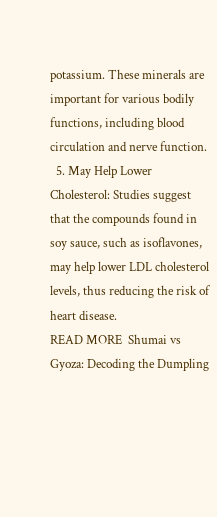potassium. These minerals are important for various bodily functions, including blood circulation and nerve function.
  5. May Help Lower Cholesterol: Studies suggest that the compounds found in soy sauce, such as isoflavones, may help lower LDL cholesterol levels, thus reducing the risk of heart disease.
READ MORE  Shumai vs Gyoza: Decoding the Dumpling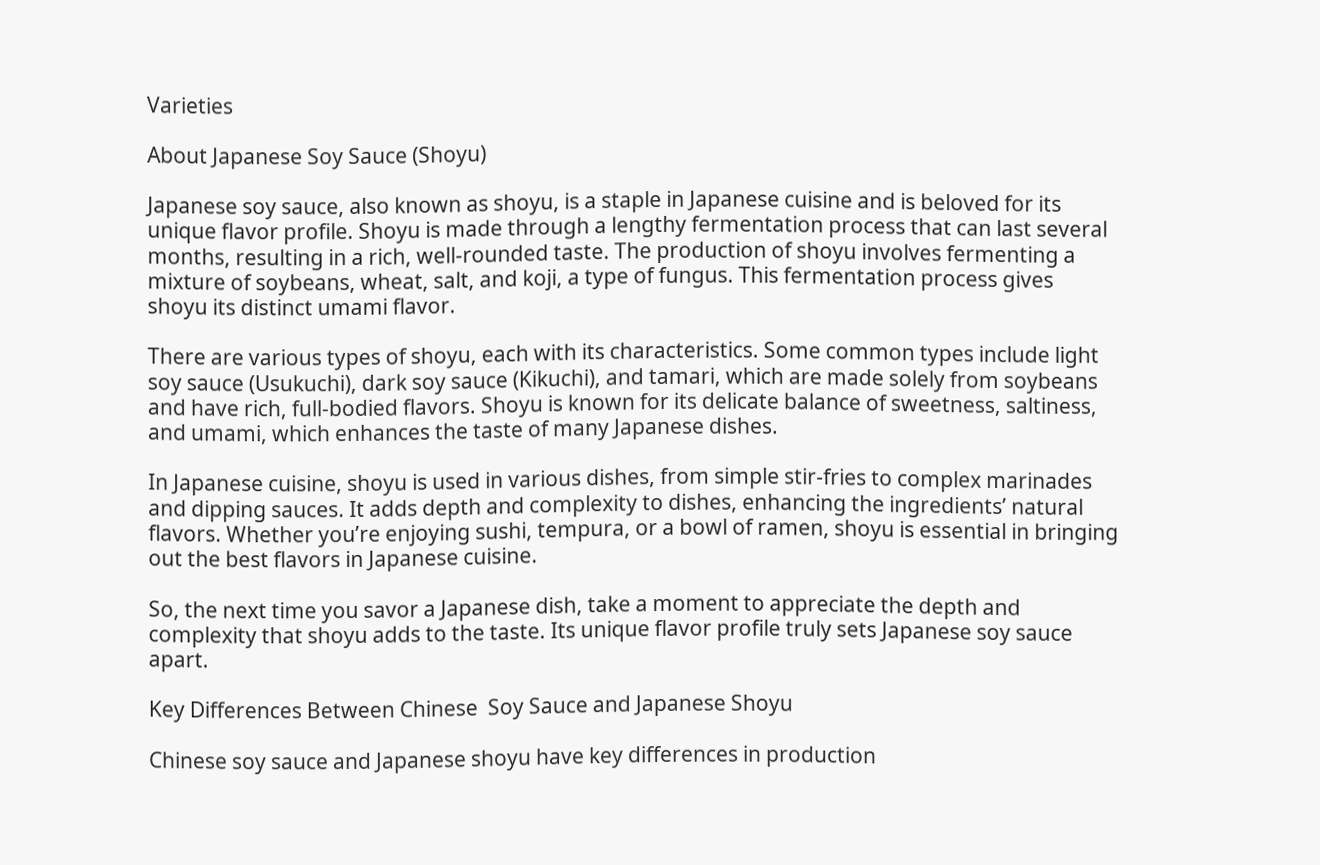Varieties

About Japanese Soy Sauce (Shoyu)

Japanese soy sauce, also known as shoyu, is a staple in Japanese cuisine and is beloved for its unique flavor profile. Shoyu is made through a lengthy fermentation process that can last several months, resulting in a rich, well-rounded taste. The production of shoyu involves fermenting a mixture of soybeans, wheat, salt, and koji, a type of fungus. This fermentation process gives shoyu its distinct umami flavor.

There are various types of shoyu, each with its characteristics. Some common types include light soy sauce (Usukuchi), dark soy sauce (Kikuchi), and tamari, which are made solely from soybeans and have rich, full-bodied flavors. Shoyu is known for its delicate balance of sweetness, saltiness, and umami, which enhances the taste of many Japanese dishes.

In Japanese cuisine, shoyu is used in various dishes, from simple stir-fries to complex marinades and dipping sauces. It adds depth and complexity to dishes, enhancing the ingredients’ natural flavors. Whether you’re enjoying sushi, tempura, or a bowl of ramen, shoyu is essential in bringing out the best flavors in Japanese cuisine.

So, the next time you savor a Japanese dish, take a moment to appreciate the depth and complexity that shoyu adds to the taste. Its unique flavor profile truly sets Japanese soy sauce apart.

Key Differences Between Chinese  Soy Sauce and Japanese Shoyu

Chinese soy sauce and Japanese shoyu have key differences in production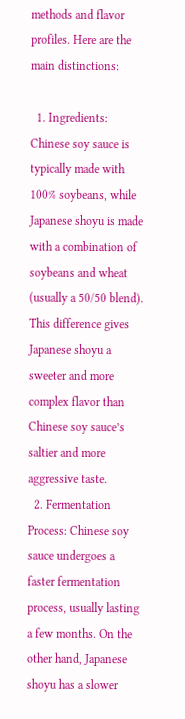methods and flavor profiles. Here are the main distinctions:

  1. Ingredients: Chinese soy sauce is typically made with 100% soybeans, while Japanese shoyu is made with a combination of soybeans and wheat (usually a 50/50 blend). This difference gives Japanese shoyu a sweeter and more complex flavor than Chinese soy sauce’s saltier and more aggressive taste.
  2. Fermentation Process: Chinese soy sauce undergoes a faster fermentation process, usually lasting a few months. On the other hand, Japanese shoyu has a slower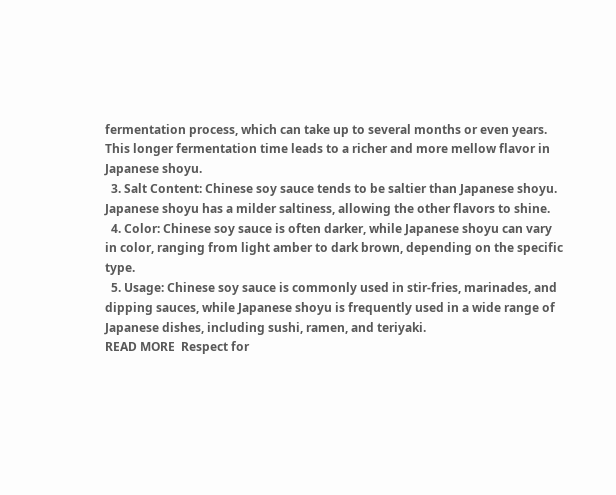fermentation process, which can take up to several months or even years. This longer fermentation time leads to a richer and more mellow flavor in Japanese shoyu.
  3. Salt Content: Chinese soy sauce tends to be saltier than Japanese shoyu. Japanese shoyu has a milder saltiness, allowing the other flavors to shine.
  4. Color: Chinese soy sauce is often darker, while Japanese shoyu can vary in color, ranging from light amber to dark brown, depending on the specific type.
  5. Usage: Chinese soy sauce is commonly used in stir-fries, marinades, and dipping sauces, while Japanese shoyu is frequently used in a wide range of Japanese dishes, including sushi, ramen, and teriyaki.
READ MORE  Respect for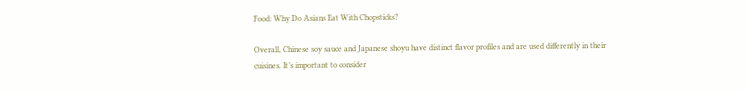Food: Why Do Asians Eat With Chopsticks?

Overall, Chinese soy sauce and Japanese shoyu have distinct flavor profiles and are used differently in their cuisines. It’s important to consider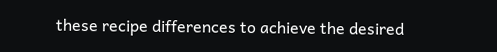these recipe differences to achieve the desired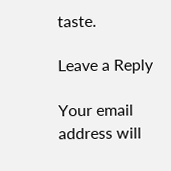taste.

Leave a Reply

Your email address will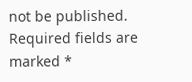not be published. Required fields are marked *